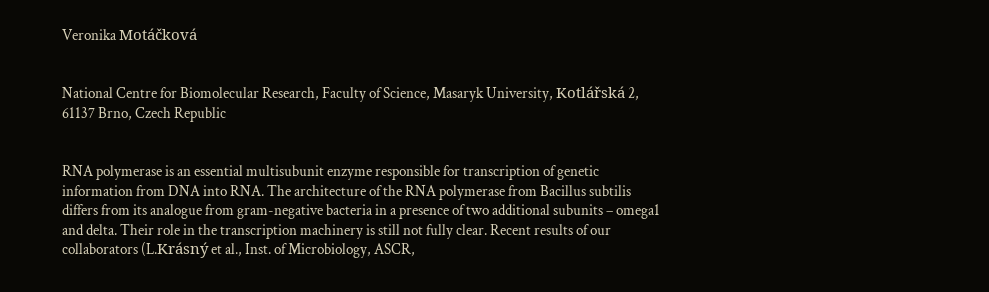Veronika Motáčková


National Centre for Biomolecular Research, Faculty of Science, Masaryk University, Kotlářská 2, 61137 Brno, Czech Republic


RNA polymerase is an essential multisubunit enzyme responsible for transcription of genetic information from DNA into RNA. The architecture of the RNA polymerase from Bacillus subtilis differs from its analogue from gram-negative bacteria in a presence of two additional subunits – omega1 and delta. Their role in the transcription machinery is still not fully clear. Recent results of our collaborators (L.Krásný et al., Inst. of Microbiology, ASCR,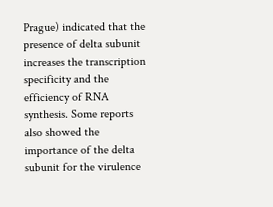Prague) indicated that the presence of delta subunit increases the transcription specificity and the efficiency of RNA synthesis. Some reports also showed the importance of the delta subunit for the virulence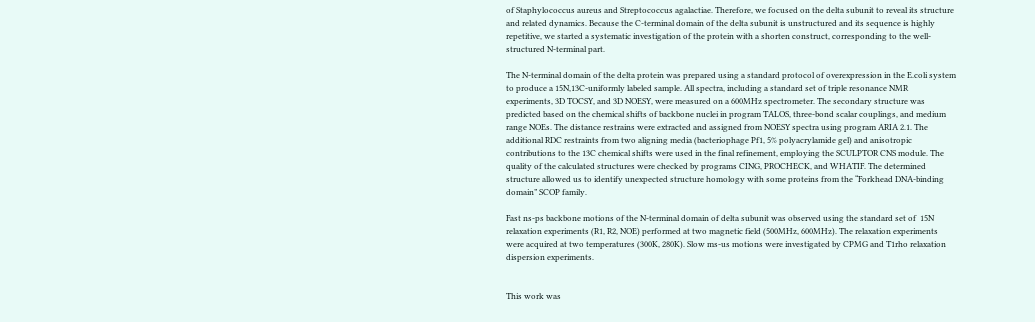of Staphylococcus aureus and Streptococcus agalactiae. Therefore, we focused on the delta subunit to reveal its structure and related dynamics. Because the C-terminal domain of the delta subunit is unstructured and its sequence is highly repetitive, we started a systematic investigation of the protein with a shorten construct, corresponding to the well-structured N-terminal part.

The N-terminal domain of the delta protein was prepared using a standard protocol of overexpression in the E.coli system to produce a 15N,13C-uniformly labeled sample. All spectra, including a standard set of triple resonance NMR experiments, 3D TOCSY, and 3D NOESY, were measured on a 600MHz spectrometer. The secondary structure was predicted based on the chemical shifts of backbone nuclei in program TALOS, three-bond scalar couplings, and medium range NOEs. The distance restrains were extracted and assigned from NOESY spectra using program ARIA 2.1. The additional RDC restraints from two aligning media (bacteriophage Pf1, 5% polyacrylamide gel) and anisotropic contributions to the 13C chemical shifts were used in the final refinement, employing the SCULPTOR CNS module. The quality of the calculated structures were checked by programs CING, PROCHECK, and WHATIF. The determined structure allowed us to identify unexpected structure homology with some proteins from the “Forkhead DNA-binding domain” SCOP family.

Fast ns-ps backbone motions of the N-terminal domain of delta subunit was observed using the standard set of  15N relaxation experiments (R1, R2, NOE) performed at two magnetic field (500MHz, 600MHz). The relaxation experiments were acquired at two temperatures (300K, 280K). Slow ms-us motions were investigated by CPMG and T1rho relaxation dispersion experiments.


This work was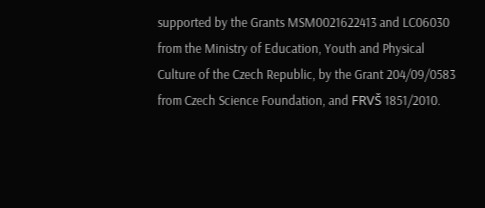supported by the Grants MSM0021622413 and LC06030 from the Ministry of Education, Youth and Physical Culture of the Czech Republic, by the Grant 204/09/0583 from Czech Science Foundation, and FRVŠ 1851/2010.